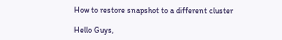How to restore snapshot to a different cluster

Hello Guys,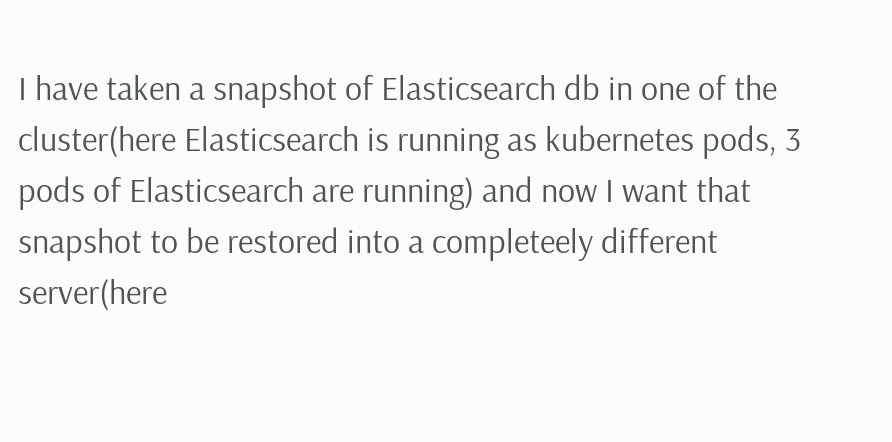I have taken a snapshot of Elasticsearch db in one of the cluster(here Elasticsearch is running as kubernetes pods, 3 pods of Elasticsearch are running) and now I want that snapshot to be restored into a completeely different server(here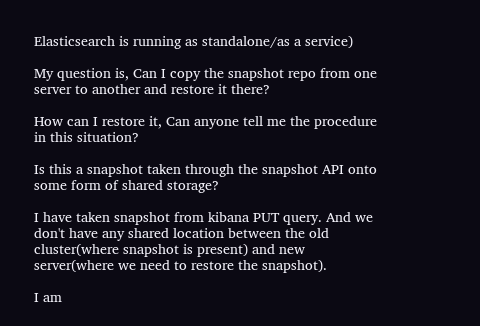Elasticsearch is running as standalone/as a service)

My question is, Can I copy the snapshot repo from one server to another and restore it there?

How can I restore it, Can anyone tell me the procedure in this situation?

Is this a snapshot taken through the snapshot API onto some form of shared storage?

I have taken snapshot from kibana PUT query. And we don't have any shared location between the old cluster(where snapshot is present) and new server(where we need to restore the snapshot).

I am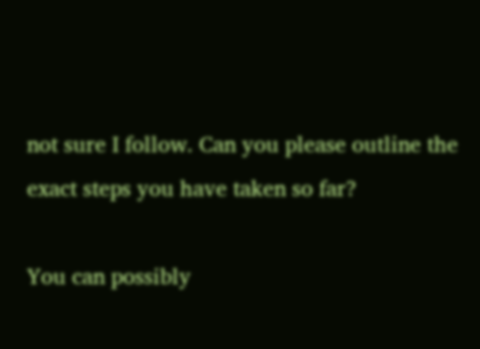not sure I follow. Can you please outline the exact steps you have taken so far?

You can possibly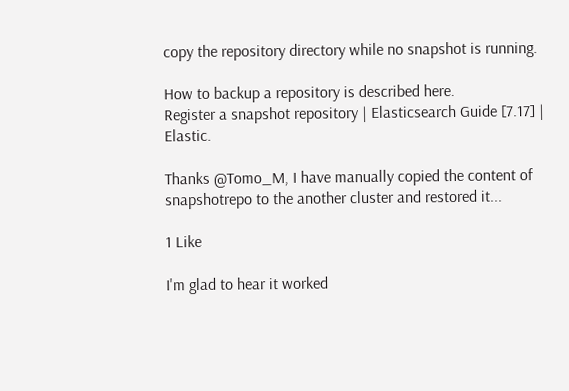copy the repository directory while no snapshot is running.

How to backup a repository is described here.
Register a snapshot repository | Elasticsearch Guide [7.17] | Elastic.

Thanks @Tomo_M, I have manually copied the content of snapshotrepo to the another cluster and restored it...

1 Like

I'm glad to hear it worked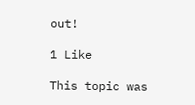out!

1 Like

This topic was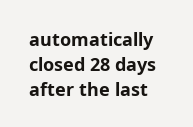automatically closed 28 days after the last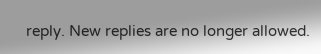reply. New replies are no longer allowed.